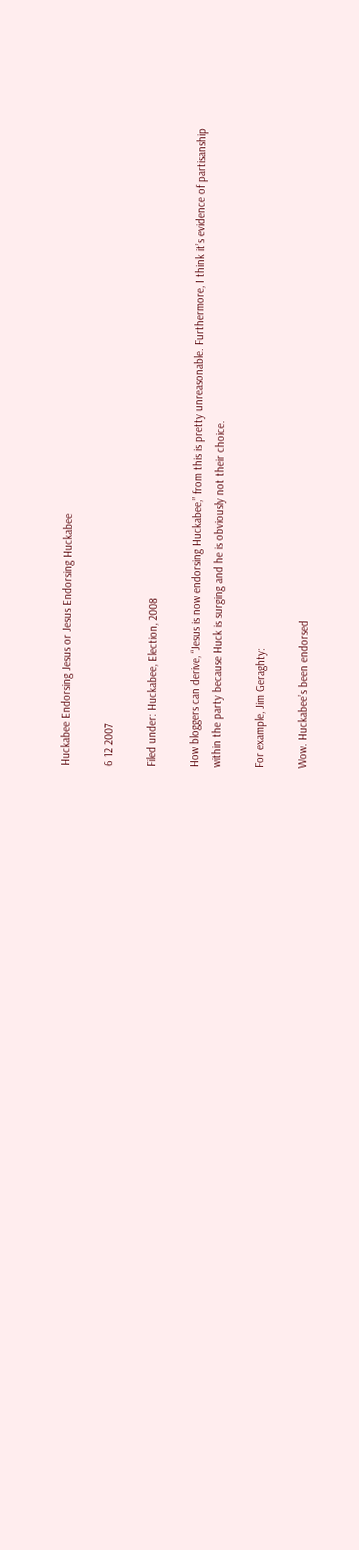Huckabee Endorsing Jesus or Jesus Endorsing Huckabee

6 12 2007

Filed under: Huckabee, Election, 2008

How bloggers can derive, “Jesus is now endorsing Huckabee,” from this is pretty unreasonable. Furthermore, I think it’s evidence of partisanship within the party because Huck is surging and he is obviously not their choice.

For example, Jim Geraghty:

Wow. Huckabee’s been endorsed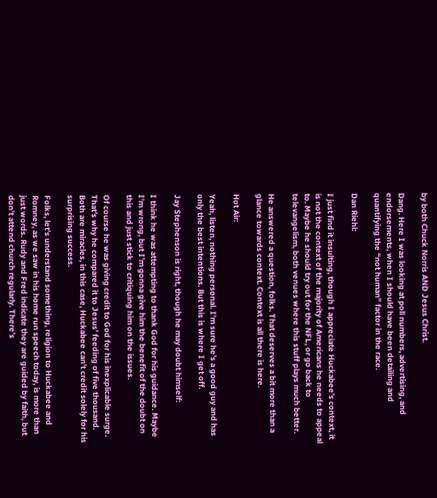by both Chuck Norris AND Jesus Christ.

Dang. Here I was looking at poll numbers, advertising, and endorsements, when I should have been detailing and quantifying the “not human” factor in the race.

Dan Riehl:

I just find it insulting, though I appreciate Huckabee’s context, it is not the context of the majority of Americans he needs to appeal to. Maybe he should try out for the NFL, or go back to televangelism, both venues where this stuff plays much better.

He answered a question, folks. That deserves a bit more than a glance towards context. Context is all there is here.

Hot Air:

Yeah, listen, nothing personal. I’m sure he’s a good guy and has only the best intentions. But this is where I get off.

Jay Stephenson is right, though he may doubt himself:

I think he was attempting to thank God for his guidance. Maybe I’m wrong, but I’m gonna give him the benefit of the doubt on this and just stick to critiquing him on the issues.

Of course he was giving credit to God for his inexplicable surge. That’s why he compared it to Jesus’ feeding of five thousand. Both are miracles, in this case, Huckabee can’t credit solely for his surprising success.

Folks, let’s understand something, religion to Huckabee and Romney, as we saw in his home run speech today, is more than just words. Rudy and Fred indicate they are guided by faith, but don’t attend church regularly. There’s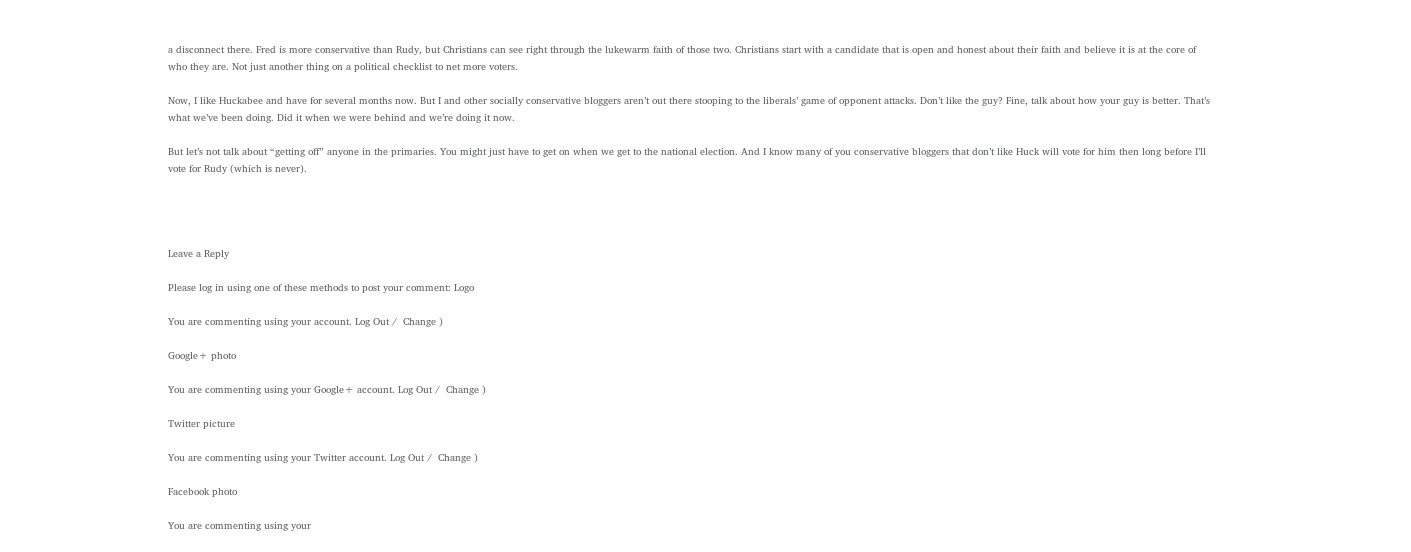a disconnect there. Fred is more conservative than Rudy, but Christians can see right through the lukewarm faith of those two. Christians start with a candidate that is open and honest about their faith and believe it is at the core of who they are. Not just another thing on a political checklist to net more voters.

Now, I like Huckabee and have for several months now. But I and other socially conservative bloggers aren’t out there stooping to the liberals’ game of opponent attacks. Don’t like the guy? Fine, talk about how your guy is better. That’s what we’ve been doing. Did it when we were behind and we’re doing it now.

But let’s not talk about “getting off” anyone in the primaries. You might just have to get on when we get to the national election. And I know many of you conservative bloggers that don’t like Huck will vote for him then long before I’ll vote for Rudy (which is never).




Leave a Reply

Please log in using one of these methods to post your comment: Logo

You are commenting using your account. Log Out /  Change )

Google+ photo

You are commenting using your Google+ account. Log Out /  Change )

Twitter picture

You are commenting using your Twitter account. Log Out /  Change )

Facebook photo

You are commenting using your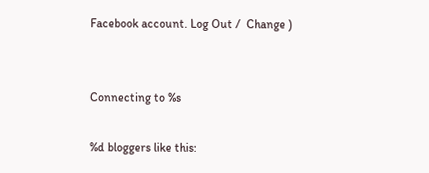Facebook account. Log Out /  Change )


Connecting to %s

%d bloggers like this: